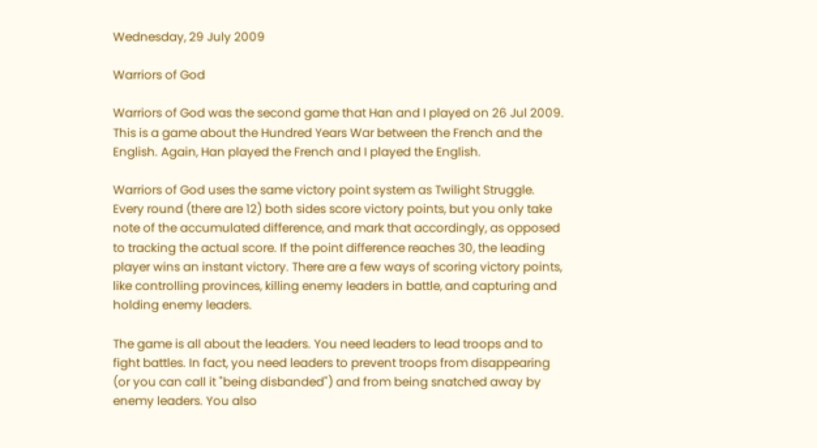Wednesday, 29 July 2009

Warriors of God

Warriors of God was the second game that Han and I played on 26 Jul 2009. This is a game about the Hundred Years War between the French and the English. Again, Han played the French and I played the English.

Warriors of God uses the same victory point system as Twilight Struggle. Every round (there are 12) both sides score victory points, but you only take note of the accumulated difference, and mark that accordingly, as opposed to tracking the actual score. If the point difference reaches 30, the leading player wins an instant victory. There are a few ways of scoring victory points, like controlling provinces, killing enemy leaders in battle, and capturing and holding enemy leaders.

The game is all about the leaders. You need leaders to lead troops and to fight battles. In fact, you need leaders to prevent troops from disappearing (or you can call it "being disbanded") and from being snatched away by enemy leaders. You also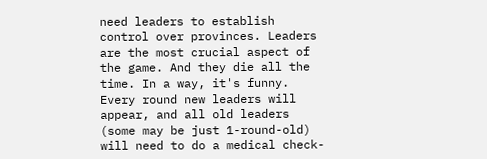need leaders to establish control over provinces. Leaders are the most crucial aspect of the game. And they die all the time. In a way, it's funny. Every round new leaders will appear, and all old leaders (some may be just 1-round-old) will need to do a medical check-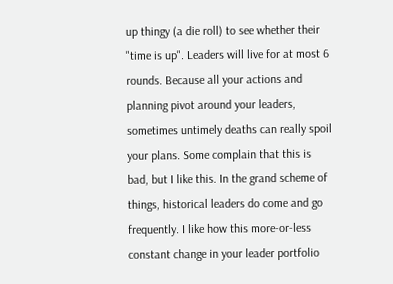up thingy (a die roll) to see whether their "time is up". Leaders will live for at most 6 rounds. Because all your actions and planning pivot around your leaders, sometimes untimely deaths can really spoil your plans. Some complain that this is bad, but I like this. In the grand scheme of things, historical leaders do come and go frequently. I like how this more-or-less constant change in your leader portfolio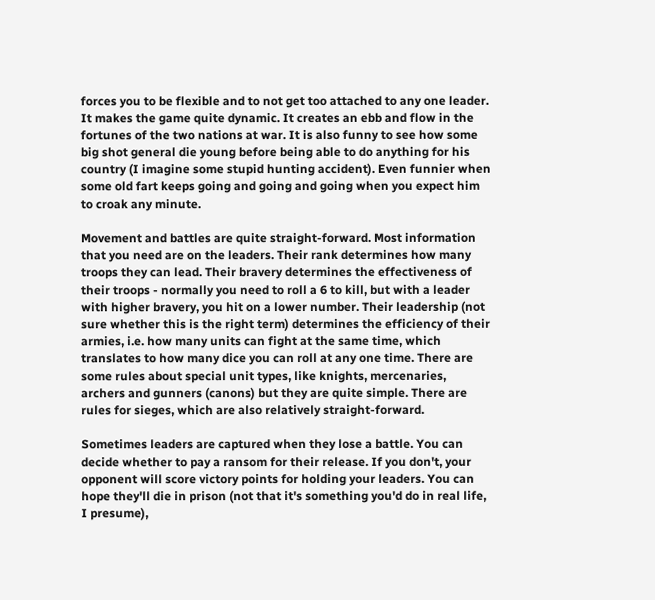forces you to be flexible and to not get too attached to any one leader. It makes the game quite dynamic. It creates an ebb and flow in the fortunes of the two nations at war. It is also funny to see how some big shot general die young before being able to do anything for his country (I imagine some stupid hunting accident). Even funnier when some old fart keeps going and going and going when you expect him to croak any minute.

Movement and battles are quite straight-forward. Most information that you need are on the leaders. Their rank determines how many troops they can lead. Their bravery determines the effectiveness of their troops - normally you need to roll a 6 to kill, but with a leader with higher bravery, you hit on a lower number. Their leadership (not sure whether this is the right term) determines the efficiency of their armies, i.e. how many units can fight at the same time, which translates to how many dice you can roll at any one time. There are some rules about special unit types, like knights, mercenaries, archers and gunners (canons) but they are quite simple. There are rules for sieges, which are also relatively straight-forward.

Sometimes leaders are captured when they lose a battle. You can decide whether to pay a ransom for their release. If you don't, your opponent will score victory points for holding your leaders. You can hope they'll die in prison (not that it's something you'd do in real life, I presume),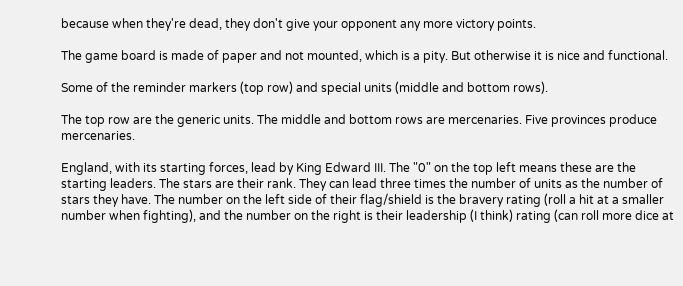because when they're dead, they don't give your opponent any more victory points.

The game board is made of paper and not mounted, which is a pity. But otherwise it is nice and functional.

Some of the reminder markers (top row) and special units (middle and bottom rows).

The top row are the generic units. The middle and bottom rows are mercenaries. Five provinces produce mercenaries.

England, with its starting forces, lead by King Edward III. The "0" on the top left means these are the starting leaders. The stars are their rank. They can lead three times the number of units as the number of stars they have. The number on the left side of their flag/shield is the bravery rating (roll a hit at a smaller number when fighting), and the number on the right is their leadership (I think) rating (can roll more dice at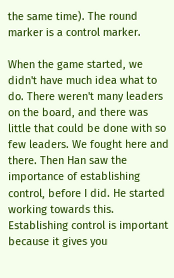the same time). The round marker is a control marker.

When the game started, we didn't have much idea what to do. There weren't many leaders on the board, and there was little that could be done with so few leaders. We fought here and there. Then Han saw the importance of establishing control, before I did. He started working towards this. Establishing control is important because it gives you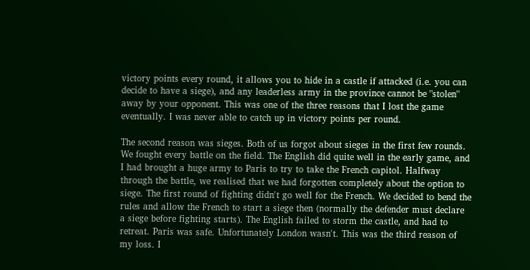victory points every round, it allows you to hide in a castle if attacked (i.e. you can decide to have a siege), and any leaderless army in the province cannot be "stolen" away by your opponent. This was one of the three reasons that I lost the game eventually. I was never able to catch up in victory points per round.

The second reason was sieges. Both of us forgot about sieges in the first few rounds. We fought every battle on the field. The English did quite well in the early game, and I had brought a huge army to Paris to try to take the French capitol. Halfway through the battle, we realised that we had forgotten completely about the option to siege. The first round of fighting didn't go well for the French. We decided to bend the rules and allow the French to start a siege then (normally the defender must declare a siege before fighting starts). The English failed to storm the castle, and had to retreat. Paris was safe. Unfortunately London wasn't. This was the third reason of my loss. I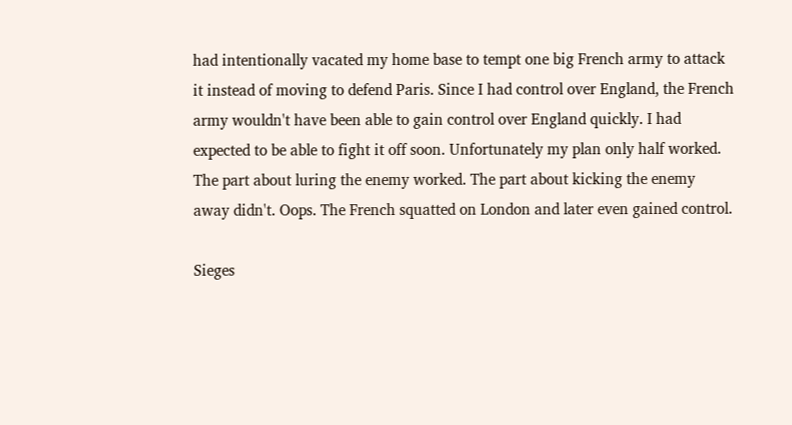had intentionally vacated my home base to tempt one big French army to attack it instead of moving to defend Paris. Since I had control over England, the French army wouldn't have been able to gain control over England quickly. I had expected to be able to fight it off soon. Unfortunately my plan only half worked. The part about luring the enemy worked. The part about kicking the enemy away didn't. Oops. The French squatted on London and later even gained control.

Sieges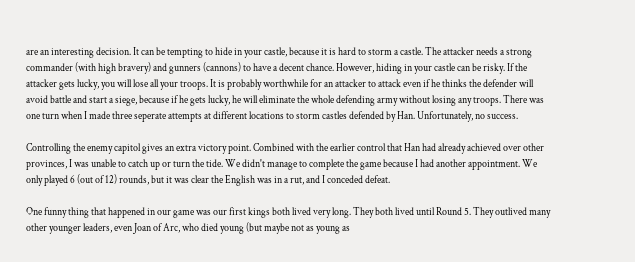are an interesting decision. It can be tempting to hide in your castle, because it is hard to storm a castle. The attacker needs a strong commander (with high bravery) and gunners (cannons) to have a decent chance. However, hiding in your castle can be risky. If the attacker gets lucky, you will lose all your troops. It is probably worthwhile for an attacker to attack even if he thinks the defender will avoid battle and start a siege, because if he gets lucky, he will eliminate the whole defending army without losing any troops. There was one turn when I made three seperate attempts at different locations to storm castles defended by Han. Unfortunately, no success.

Controlling the enemy capitol gives an extra victory point. Combined with the earlier control that Han had already achieved over other provinces, I was unable to catch up or turn the tide. We didn't manage to complete the game because I had another appointment. We only played 6 (out of 12) rounds, but it was clear the English was in a rut, and I conceded defeat.

One funny thing that happened in our game was our first kings both lived very long. They both lived until Round 5. They outlived many other younger leaders, even Joan of Arc, who died young (but maybe not as young as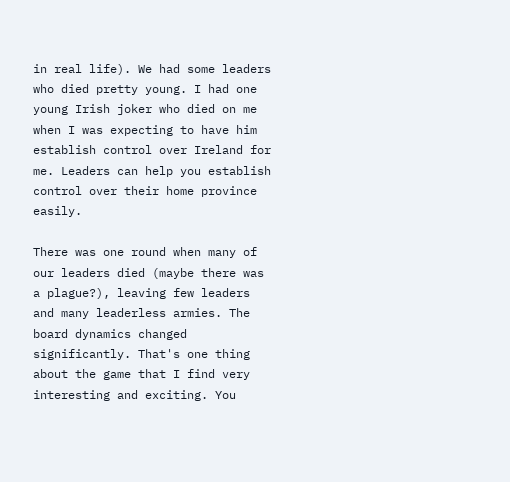in real life). We had some leaders who died pretty young. I had one young Irish joker who died on me when I was expecting to have him establish control over Ireland for me. Leaders can help you establish control over their home province easily.

There was one round when many of our leaders died (maybe there was a plague?), leaving few leaders and many leaderless armies. The board dynamics changed significantly. That's one thing about the game that I find very interesting and exciting. You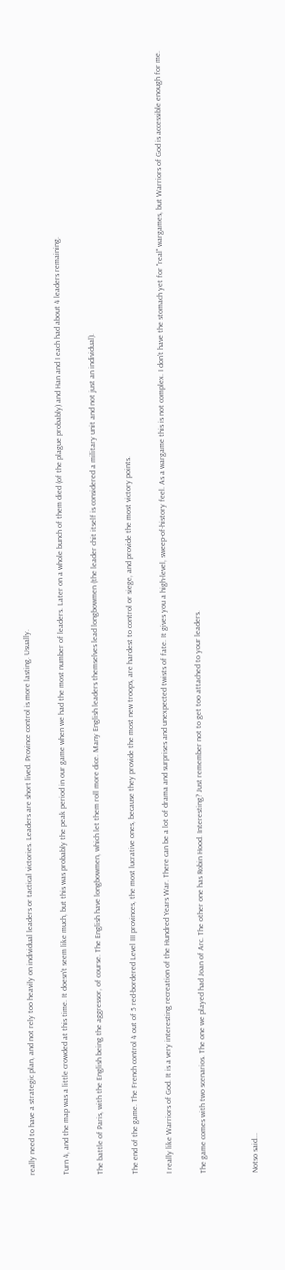really need to have a strategic plan, and not rely too heavily on individual leaders or tactical victories. Leaders are short lived. Province control is more lasting. Usually.

Turn 4, and the map was a little crowded at this time. It doesn't seem like much, but this was probably the peak period in our game when we had the most number of leaders. Later on a whole bunch of them died (of the plague probably) and Han and I each had about 4 leaders remaining.

The battle of Paris, with the English being the aggressor, of course. The English have longbowmen, which let them roll more dice. Many English leaders themselves lead longbowmen (the leader chit itself is considered a military unit and not just an individual).

The end of the game. The French control 4 out of 5 red-bordered Level III provinces, the most lucrative ones, because they provide the most new troops, are hardest to control or siege, and provide the most victory points.

I really like Warriors of God. It is a very interesting recreation of the Hundred Years War. There can be a lot of drama and surprises and unexpected twists of fate. It gives you a high-level, sweep-of-history feel. As a wargame this is not complex. I don't have the stomach yet for "real" wargames, but Warriors of God is accessible enough for me.

The game comes with two scenarios. The one we played had Joan of Arc. The other one has Robin Hood. Interesting? Just remember not to get too attached to your leaders.


Notso said...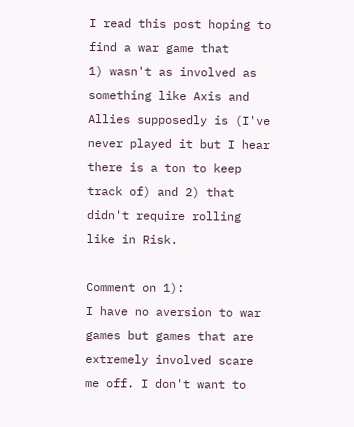I read this post hoping to find a war game that
1) wasn't as involved as something like Axis and Allies supposedly is (I've never played it but I hear there is a ton to keep track of) and 2) that didn't require rolling like in Risk.

Comment on 1):
I have no aversion to war games but games that are extremely involved scare me off. I don't want to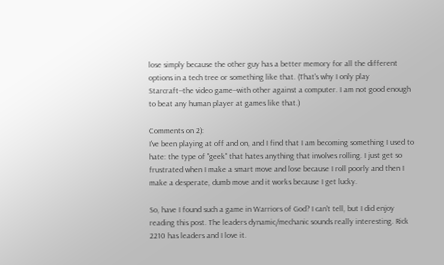lose simply because the other guy has a better memory for all the different options in a tech tree or something like that. (That's why I only play Starcraft--the video game--with other against a computer. I am not good enough to beat any human player at games like that.)

Comments on 2):
I've been playing at off and on, and I find that I am becoming something I used to hate: the type of "geek" that hates anything that involves rolling. I just get so frustrated when I make a smart move and lose because I roll poorly and then I make a desperate, dumb move and it works because I get lucky.

So, have I found such a game in Warriors of God? I can't tell, but I did enjoy reading this post. The leaders dynamic/mechanic sounds really interesting. Rick 2210 has leaders and I love it.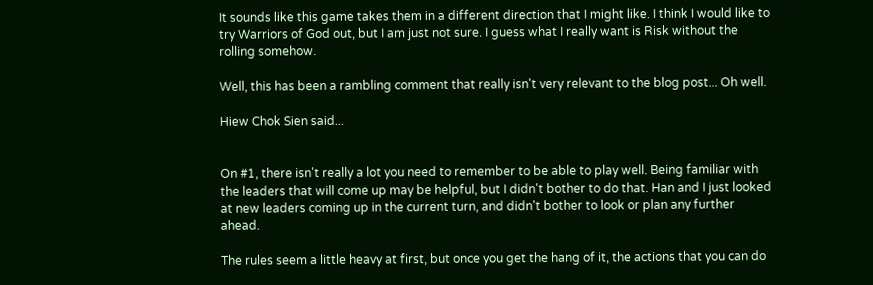It sounds like this game takes them in a different direction that I might like. I think I would like to try Warriors of God out, but I am just not sure. I guess what I really want is Risk without the rolling somehow.

Well, this has been a rambling comment that really isn't very relevant to the blog post... Oh well.

Hiew Chok Sien said...


On #1, there isn't really a lot you need to remember to be able to play well. Being familiar with the leaders that will come up may be helpful, but I didn't bother to do that. Han and I just looked at new leaders coming up in the current turn, and didn't bother to look or plan any further ahead.

The rules seem a little heavy at first, but once you get the hang of it, the actions that you can do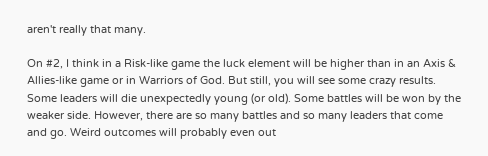aren't really that many.

On #2, I think in a Risk-like game the luck element will be higher than in an Axis & Allies-like game or in Warriors of God. But still, you will see some crazy results. Some leaders will die unexpectedly young (or old). Some battles will be won by the weaker side. However, there are so many battles and so many leaders that come and go. Weird outcomes will probably even out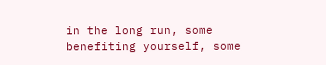in the long run, some benefiting yourself, some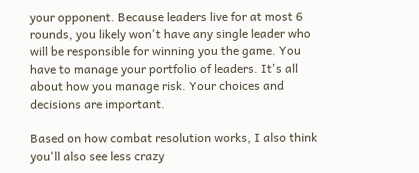your opponent. Because leaders live for at most 6 rounds, you likely won't have any single leader who will be responsible for winning you the game. You have to manage your portfolio of leaders. It's all about how you manage risk. Your choices and decisions are important.

Based on how combat resolution works, I also think you'll also see less crazy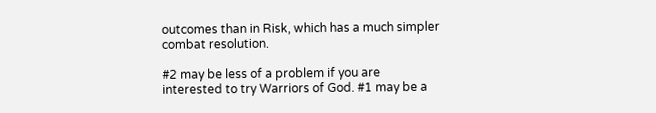outcomes than in Risk, which has a much simpler combat resolution.

#2 may be less of a problem if you are interested to try Warriors of God. #1 may be a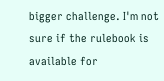bigger challenge. I'm not sure if the rulebook is available for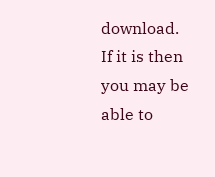download. If it is then you may be able to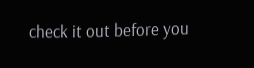check it out before you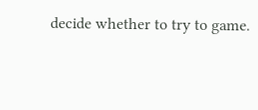decide whether to try to game.